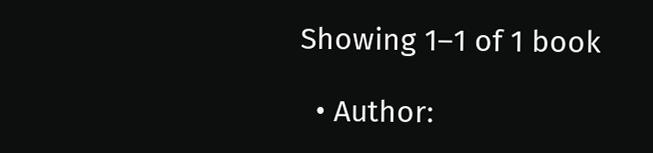Showing 1–1 of 1 book

  • Author: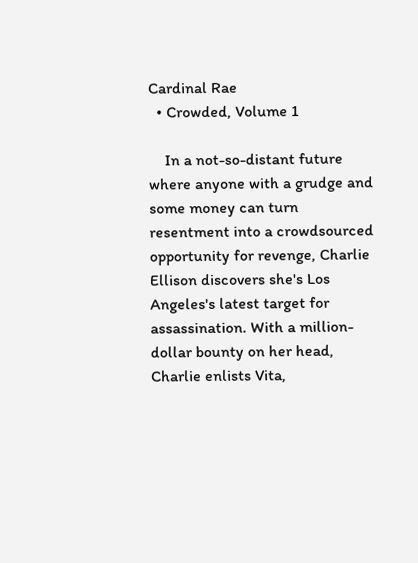Cardinal Rae
  • Crowded, Volume 1

    In a not-so-distant future where anyone with a grudge and some money can turn resentment into a crowdsourced opportunity for revenge, Charlie Ellison discovers she's Los Angeles's latest target for assassination. With a million-dollar bounty on her head, Charlie enlists Vita,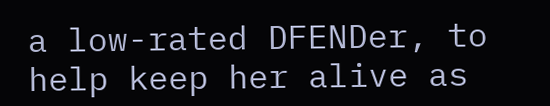a low-rated DFENDer, to help keep her alive as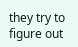they try to figure out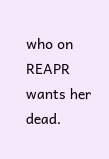who on REAPR wants her dead.